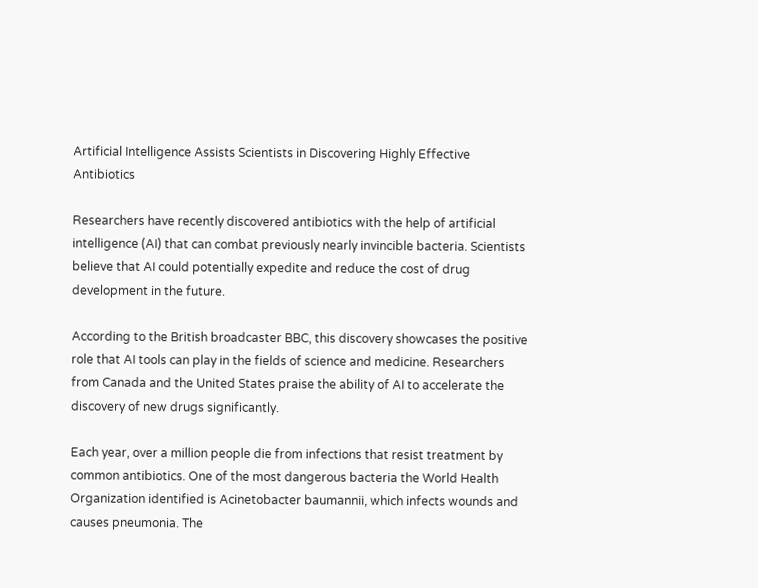Artificial Intelligence Assists Scientists in Discovering Highly Effective Antibiotics

Researchers have recently discovered antibiotics with the help of artificial intelligence (AI) that can combat previously nearly invincible bacteria. Scientists believe that AI could potentially expedite and reduce the cost of drug development in the future.

According to the British broadcaster BBC, this discovery showcases the positive role that AI tools can play in the fields of science and medicine. Researchers from Canada and the United States praise the ability of AI to accelerate the discovery of new drugs significantly.

Each year, over a million people die from infections that resist treatment by common antibiotics. One of the most dangerous bacteria the World Health Organization identified is Acinetobacter baumannii, which infects wounds and causes pneumonia. The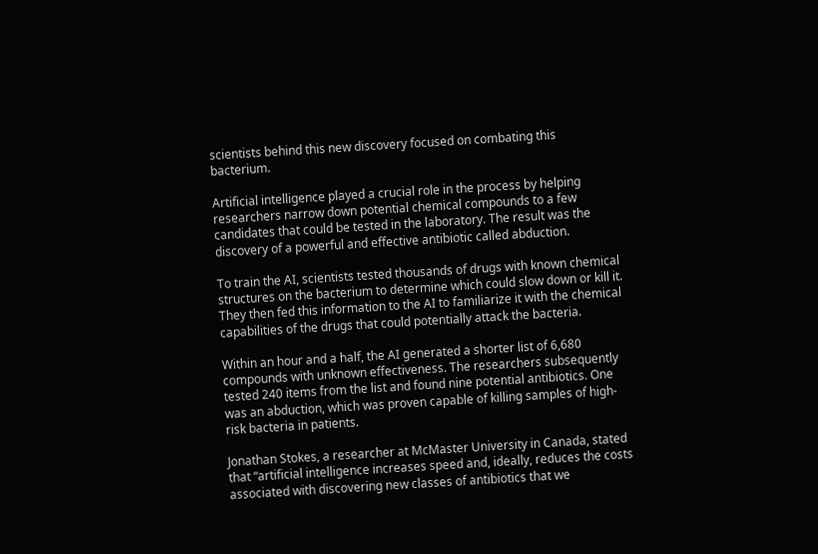scientists behind this new discovery focused on combating this bacterium.

Artificial intelligence played a crucial role in the process by helping researchers narrow down potential chemical compounds to a few candidates that could be tested in the laboratory. The result was the discovery of a powerful and effective antibiotic called abduction.

To train the AI, scientists tested thousands of drugs with known chemical structures on the bacterium to determine which could slow down or kill it. They then fed this information to the AI to familiarize it with the chemical capabilities of the drugs that could potentially attack the bacteria.

Within an hour and a half, the AI generated a shorter list of 6,680 compounds with unknown effectiveness. The researchers subsequently tested 240 items from the list and found nine potential antibiotics. One was an abduction, which was proven capable of killing samples of high-risk bacteria in patients.

Jonathan Stokes, a researcher at McMaster University in Canada, stated that “artificial intelligence increases speed and, ideally, reduces the costs associated with discovering new classes of antibiotics that we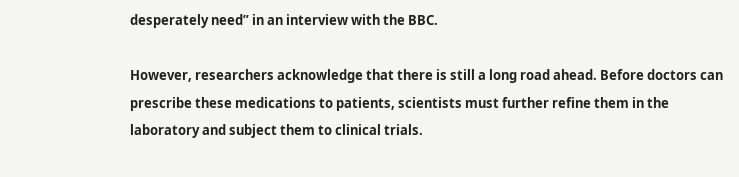desperately need” in an interview with the BBC.

However, researchers acknowledge that there is still a long road ahead. Before doctors can prescribe these medications to patients, scientists must further refine them in the laboratory and subject them to clinical trials.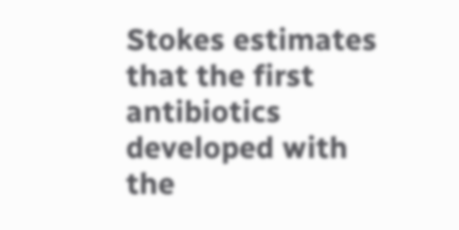Stokes estimates that the first antibiotics developed with the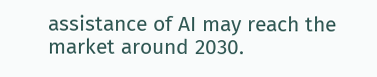assistance of AI may reach the market around 2030.